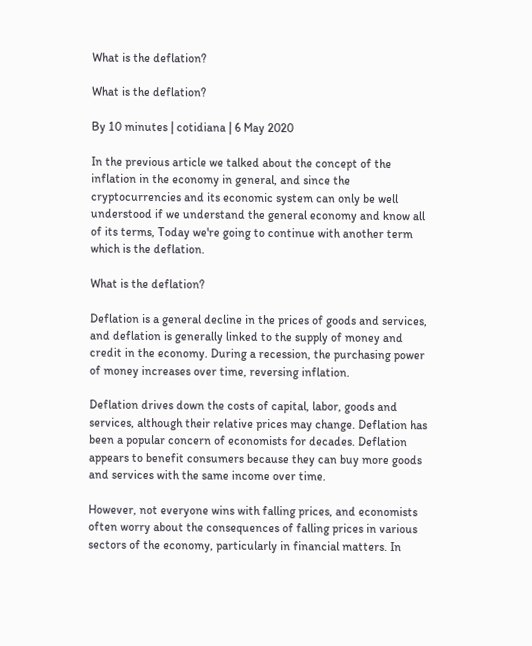What is the deflation?

What is the deflation?

By 10 minutes | cotidiana | 6 May 2020

In the previous article we talked about the concept of the inflation in the economy in general, and since the cryptocurrencies and its economic system can only be well understood if we understand the general economy and know all of its terms, Today we're going to continue with another term which is the deflation.

What is the deflation?

Deflation is a general decline in the prices of goods and services, and deflation is generally linked to the supply of money and credit in the economy. During a recession, the purchasing power of money increases over time, reversing inflation.

Deflation drives down the costs of capital, labor, goods and services, although their relative prices may change. Deflation has been a popular concern of economists for decades. Deflation appears to benefit consumers because they can buy more goods and services with the same income over time.

However, not everyone wins with falling prices, and economists often worry about the consequences of falling prices in various sectors of the economy, particularly in financial matters. In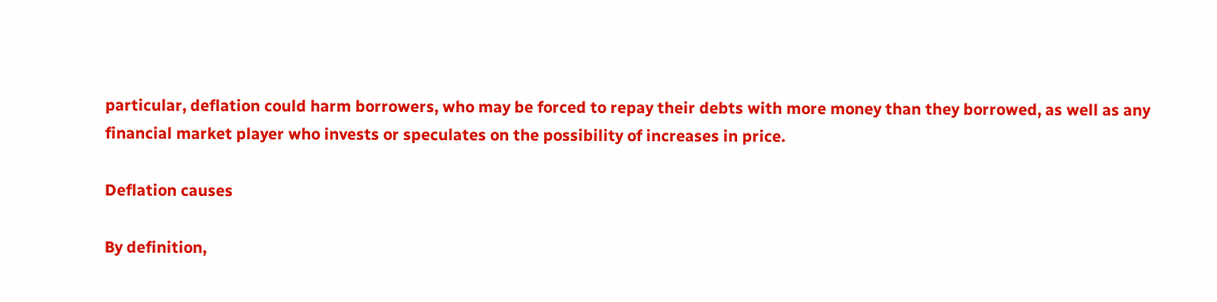particular, deflation could harm borrowers, who may be forced to repay their debts with more money than they borrowed, as well as any financial market player who invests or speculates on the possibility of increases in price.

Deflation causes

By definition,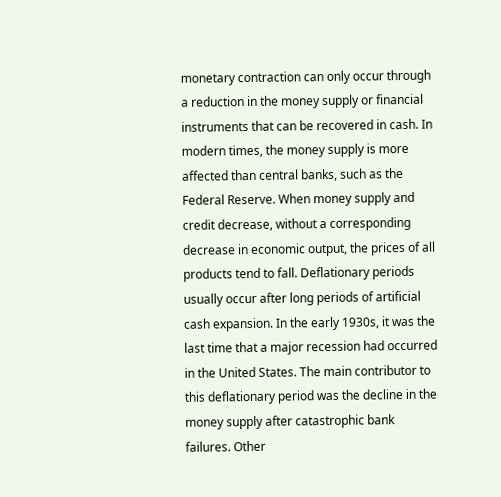monetary contraction can only occur through a reduction in the money supply or financial instruments that can be recovered in cash. In modern times, the money supply is more affected than central banks, such as the Federal Reserve. When money supply and credit decrease, without a corresponding decrease in economic output, the prices of all products tend to fall. Deflationary periods usually occur after long periods of artificial cash expansion. In the early 1930s, it was the last time that a major recession had occurred in the United States. The main contributor to this deflationary period was the decline in the money supply after catastrophic bank failures. Other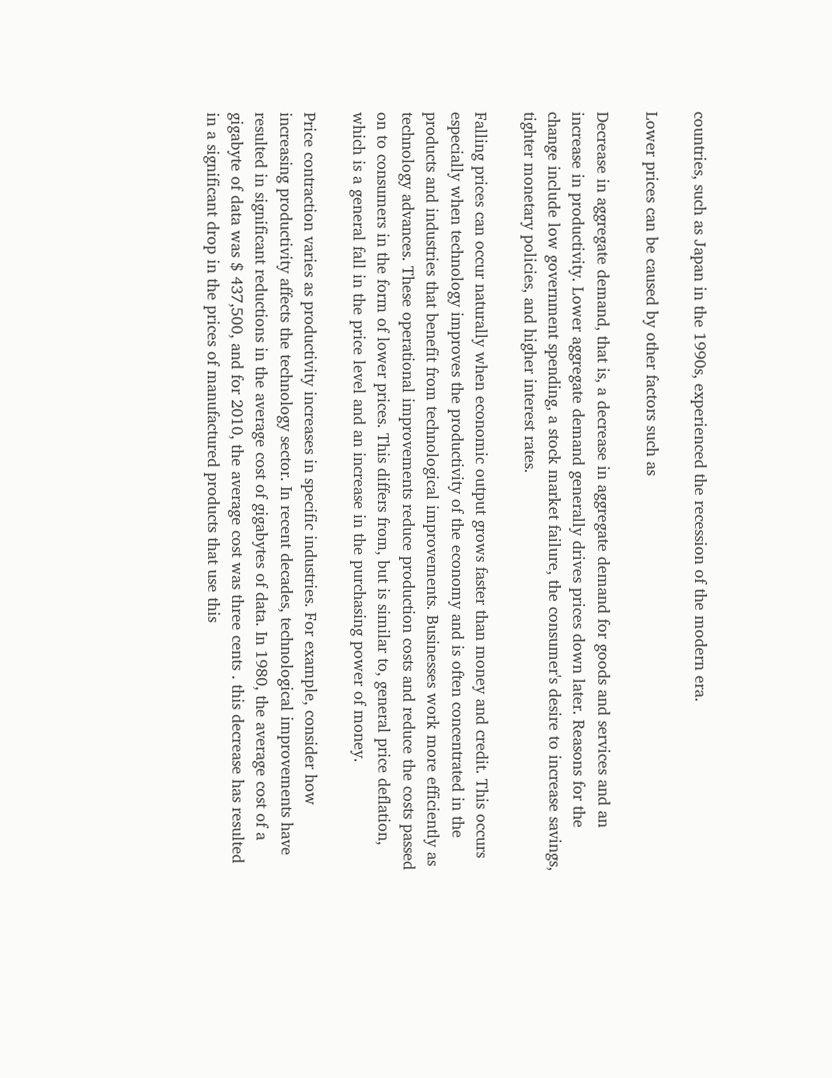countries, such as Japan in the 1990s, experienced the recession of the modern era.

Lower prices can be caused by other factors such as

Decrease in aggregate demand, that is, a decrease in aggregate demand for goods and services and an increase in productivity. Lower aggregate demand generally drives prices down later. Reasons for the change include low government spending, a stock market failure, the consumer's desire to increase savings, tighter monetary policies, and higher interest rates.

Falling prices can occur naturally when economic output grows faster than money and credit. This occurs especially when technology improves the productivity of the economy and is often concentrated in the products and industries that benefit from technological improvements. Businesses work more efficiently as technology advances. These operational improvements reduce production costs and reduce the costs passed on to consumers in the form of lower prices. This differs from, but is similar to, general price deflation, which is a general fall in the price level and an increase in the purchasing power of money.

Price contraction varies as productivity increases in specific industries. For example, consider how increasing productivity affects the technology sector. In recent decades, technological improvements have resulted in significant reductions in the average cost of gigabytes of data. In 1980, the average cost of a gigabyte of data was $ 437,500, and for 2010, the average cost was three cents . this decrease has resulted in a significant drop in the prices of manufactured products that use this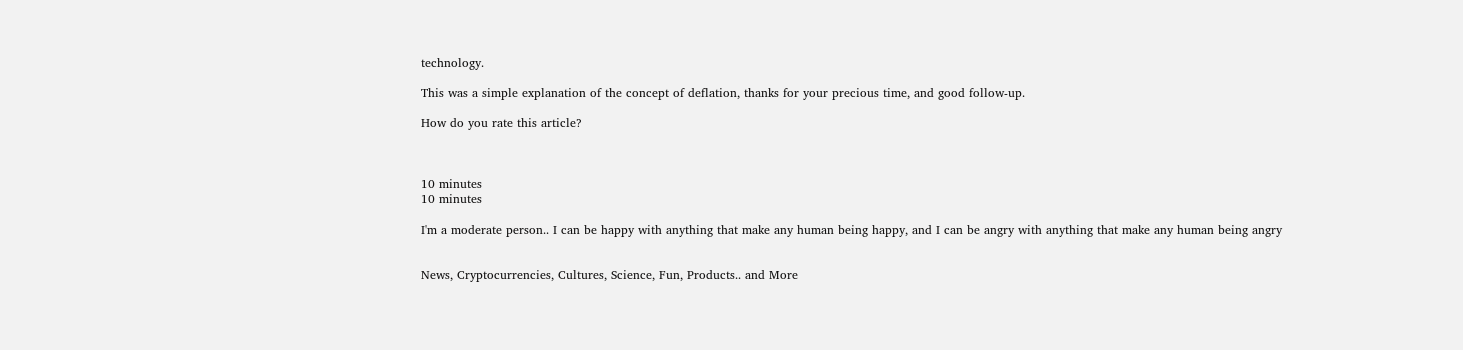technology.

This was a simple explanation of the concept of deflation, thanks for your precious time, and good follow-up.

How do you rate this article?



10 minutes
10 minutes

I'm a moderate person.. I can be happy with anything that make any human being happy, and I can be angry with anything that make any human being angry


News, Cryptocurrencies, Cultures, Science, Fun, Products.. and More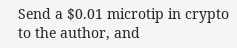Send a $0.01 microtip in crypto to the author, and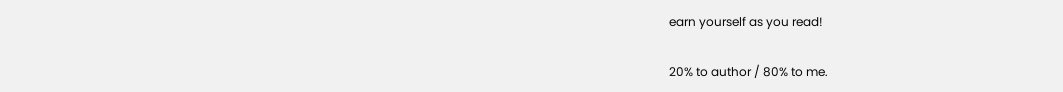earn yourself as you read!

20% to author / 80% to me.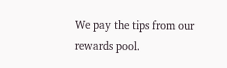We pay the tips from our rewards pool.